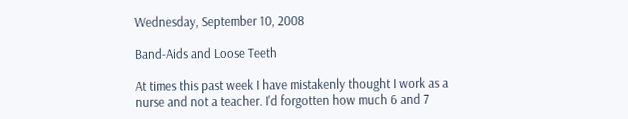Wednesday, September 10, 2008

Band-Aids and Loose Teeth

At times this past week I have mistakenly thought I work as a nurse and not a teacher. I'd forgotten how much 6 and 7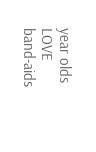year olds LOVE band-aids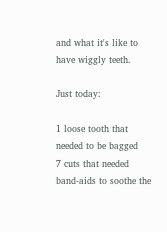and what it's like to have wiggly teeth.

Just today:

1 loose tooth that needed to be bagged
7 cuts that needed band-aids to soothe the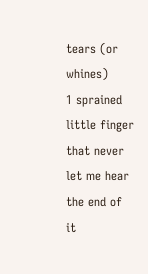tears (or whines)
1 sprained little finger that never let me hear the end of it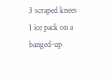3 scraped knees
1 ice pack on a banged-up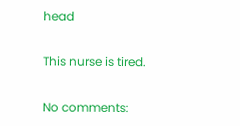head

This nurse is tired.

No comments: